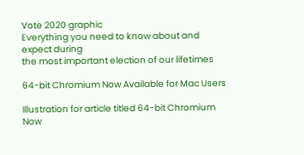Vote 2020 graphic
Everything you need to know about and expect during
the most important election of our lifetimes

64-bit Chromium Now Available for Mac Users

Illustration for article titled 64-bit Chromium Now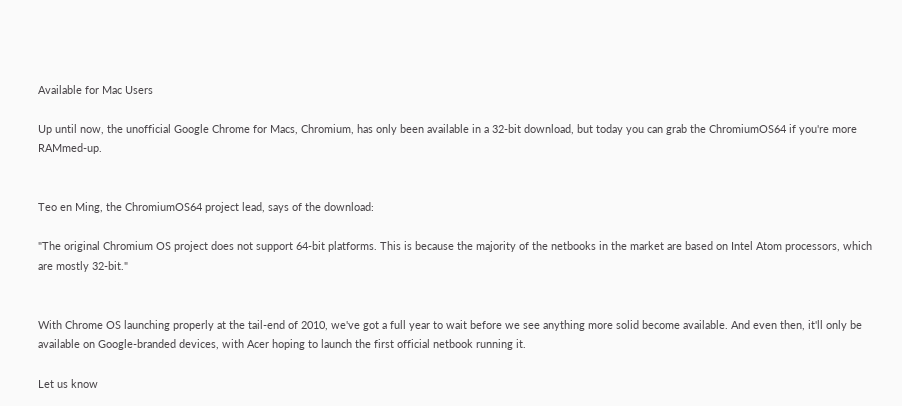Available for Mac Users

Up until now, the unofficial Google Chrome for Macs, Chromium, has only been available in a 32-bit download, but today you can grab the ChromiumOS64 if you're more RAMmed-up.


Teo en Ming, the ChromiumOS64 project lead, says of the download:

"The original Chromium OS project does not support 64-bit platforms. This is because the majority of the netbooks in the market are based on Intel Atom processors, which are mostly 32-bit."


With Chrome OS launching properly at the tail-end of 2010, we've got a full year to wait before we see anything more solid become available. And even then, it'll only be available on Google-branded devices, with Acer hoping to launch the first official netbook running it.

Let us know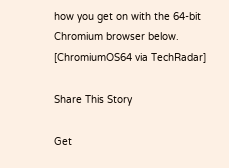how you get on with the 64-bit Chromium browser below. [ChromiumOS64 via TechRadar]

Share This Story

Get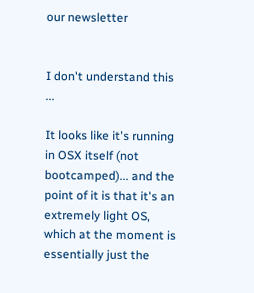our newsletter


I don't understand this ...

It looks like it's running in OSX itself (not bootcamped)... and the point of it is that it's an extremely light OS, which at the moment is essentially just the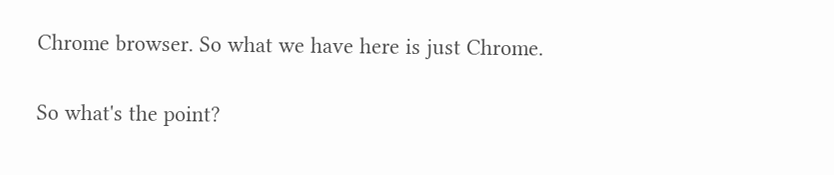Chrome browser. So what we have here is just Chrome.

So what's the point?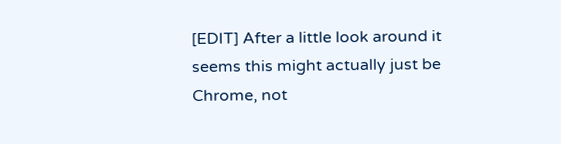[EDIT] After a little look around it seems this might actually just be Chrome, not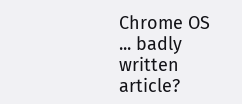Chrome OS ... badly written article?